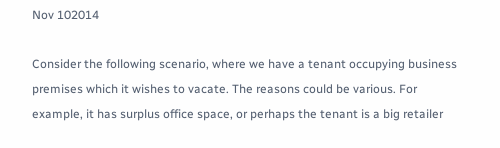Nov 102014

Consider the following scenario, where we have a tenant occupying business premises which it wishes to vacate. The reasons could be various. For example, it has surplus office space, or perhaps the tenant is a big retailer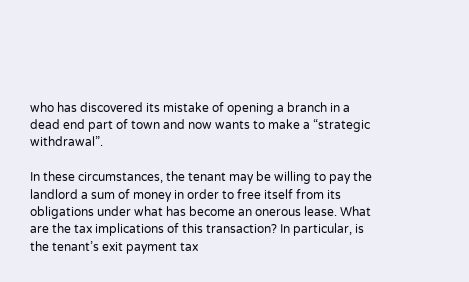who has discovered its mistake of opening a branch in a dead end part of town and now wants to make a “strategic withdrawal”.

In these circumstances, the tenant may be willing to pay the landlord a sum of money in order to free itself from its obligations under what has become an onerous lease. What are the tax implications of this transaction? In particular, is the tenant’s exit payment tax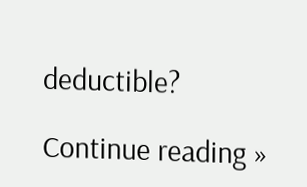deductible?

Continue reading »